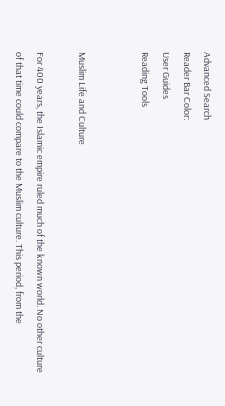Advanced Search
Reader Bar Color:
User Guides
Reading Tools


Muslim Life and Culture

For 400 years, the Islamic empire ruled much of the known world. No other culture of that time could compare to the Muslim culture. This period, from the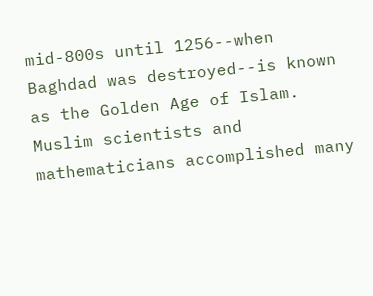mid-800s until 1256--when Baghdad was destroyed--is known as the Golden Age of Islam. Muslim scientists and mathematicians accomplished many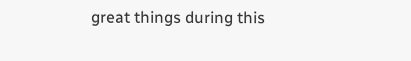great things during this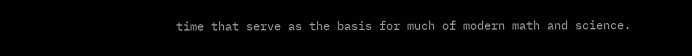time that serve as the basis for much of modern math and science.